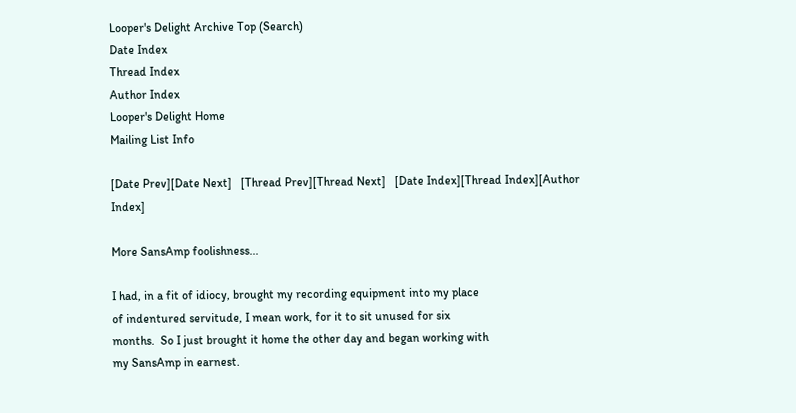Looper's Delight Archive Top (Search)
Date Index
Thread Index
Author Index
Looper's Delight Home
Mailing List Info

[Date Prev][Date Next]   [Thread Prev][Thread Next]   [Date Index][Thread Index][Author Index]

More SansAmp foolishness...

I had, in a fit of idiocy, brought my recording equipment into my place
of indentured servitude, I mean work, for it to sit unused for six
months.  So I just brought it home the other day and began working with
my SansAmp in earnest.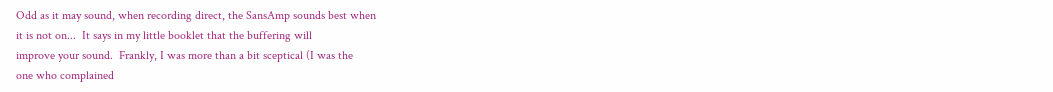Odd as it may sound, when recording direct, the SansAmp sounds best when
it is not on...  It says in my little booklet that the buffering will
improve your sound.  Frankly, I was more than a bit sceptical (I was the
one who complained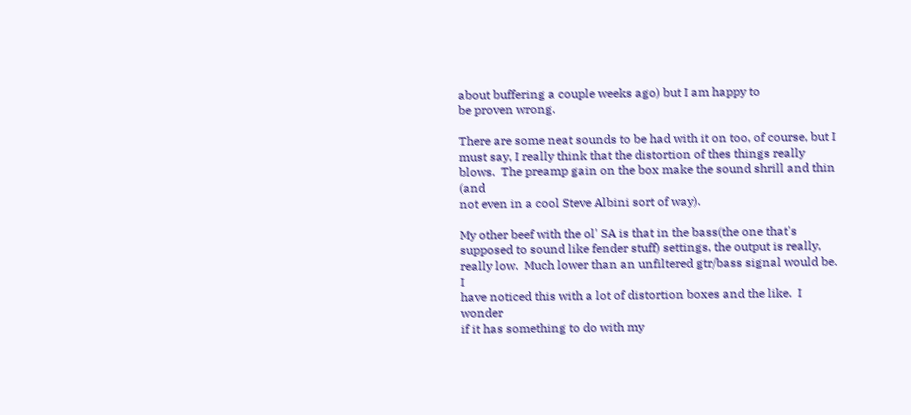about buffering a couple weeks ago) but I am happy to
be proven wrong.

There are some neat sounds to be had with it on too, of course, but I
must say, I really think that the distortion of thes things really
blows.  The preamp gain on the box make the sound shrill and thin (and
not even in a cool Steve Albini sort of way).

My other beef with the ol' SA is that in the bass(the one that's
supposed to sound like fender stuff) settings, the output is really,
really low.  Much lower than an unfiltered gtr/bass signal would be.  I
have noticed this with a lot of distortion boxes and the like.  I wonder
if it has something to do with my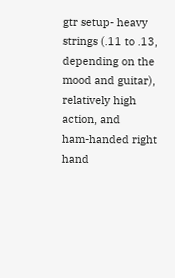gtr setup- heavy strings (.11 to .13,
depending on the mood and guitar), relatively high action, and
ham-handed right hand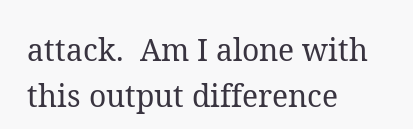attack.  Am I alone with this output difference